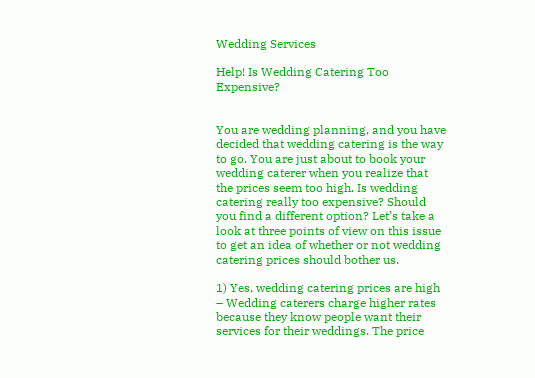Wedding Services

Help! Is Wedding Catering Too Expensive?


You are wedding planning, and you have decided that wedding catering is the way to go. You are just about to book your wedding caterer when you realize that the prices seem too high. Is wedding catering really too expensive? Should you find a different option? Let’s take a look at three points of view on this issue to get an idea of whether or not wedding catering prices should bother us.

1) Yes, wedding catering prices are high – Wedding caterers charge higher rates because they know people want their services for their weddings. The price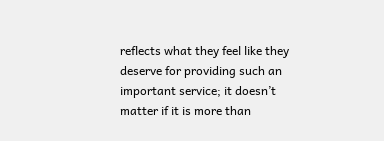reflects what they feel like they deserve for providing such an important service; it doesn’t matter if it is more than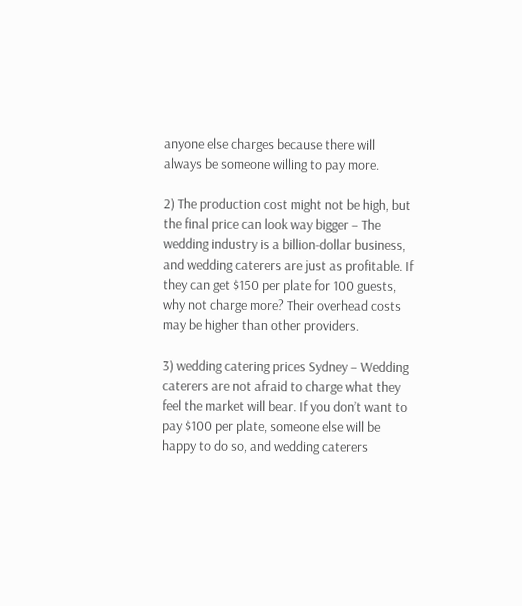anyone else charges because there will always be someone willing to pay more.

2) The production cost might not be high, but the final price can look way bigger – The wedding industry is a billion-dollar business, and wedding caterers are just as profitable. If they can get $150 per plate for 100 guests, why not charge more? Their overhead costs may be higher than other providers.

3) wedding catering prices Sydney – Wedding caterers are not afraid to charge what they feel the market will bear. If you don’t want to pay $100 per plate, someone else will be happy to do so, and wedding caterers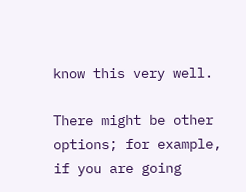know this very well.

There might be other options; for example, if you are going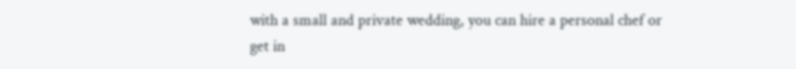with a small and private wedding, you can hire a personal chef or get in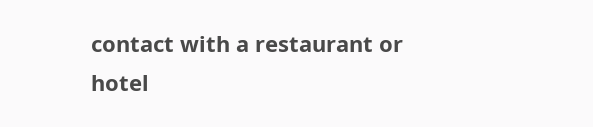contact with a restaurant or hotel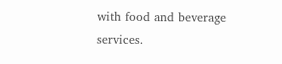with food and beverage services.